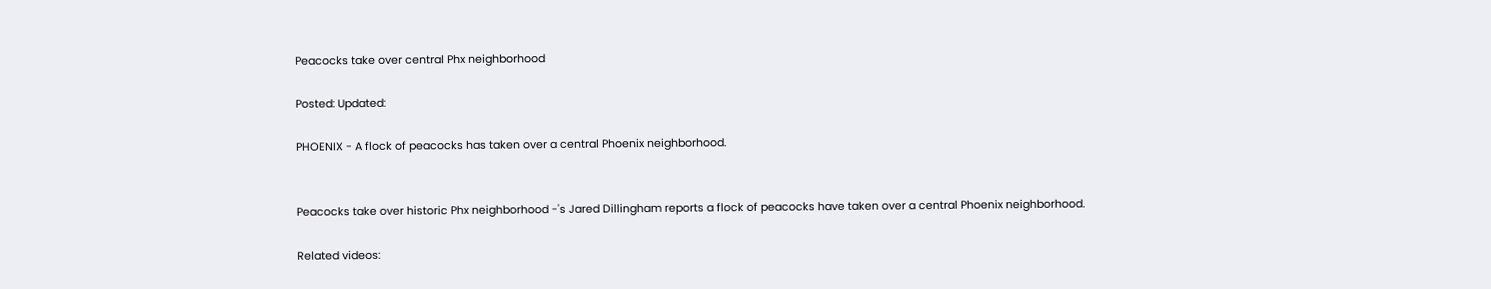Peacocks take over central Phx neighborhood

Posted: Updated:

PHOENIX - A flock of peacocks has taken over a central Phoenix neighborhood.


Peacocks take over historic Phx neighborhood -'s Jared Dillingham reports a flock of peacocks have taken over a central Phoenix neighborhood.

Related videos: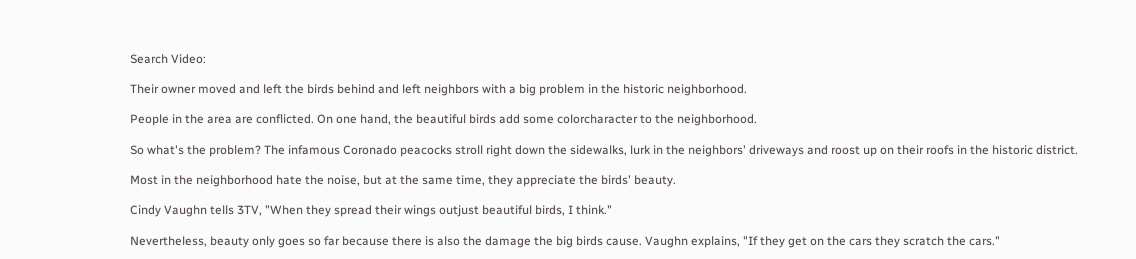Search Video:

Their owner moved and left the birds behind and left neighbors with a big problem in the historic neighborhood.

People in the area are conflicted. On one hand, the beautiful birds add some colorcharacter to the neighborhood.

So what's the problem? The infamous Coronado peacocks stroll right down the sidewalks, lurk in the neighbors' driveways and roost up on their roofs in the historic district.

Most in the neighborhood hate the noise, but at the same time, they appreciate the birds' beauty.

Cindy Vaughn tells 3TV, "When they spread their wings outjust beautiful birds, I think."

Nevertheless, beauty only goes so far because there is also the damage the big birds cause. Vaughn explains, "If they get on the cars they scratch the cars."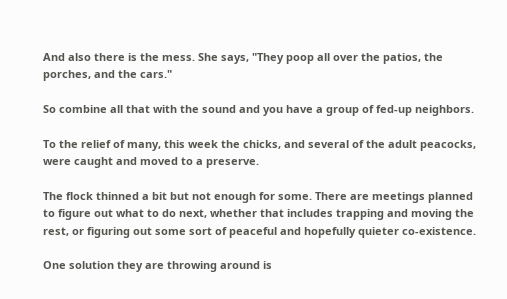And also there is the mess. She says, "They poop all over the patios, the porches, and the cars."

So combine all that with the sound and you have a group of fed-up neighbors.

To the relief of many, this week the chicks, and several of the adult peacocks, were caught and moved to a preserve.

The flock thinned a bit but not enough for some. There are meetings planned to figure out what to do next, whether that includes trapping and moving the rest, or figuring out some sort of peaceful and hopefully quieter co-existence.

One solution they are throwing around is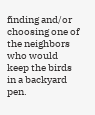finding and/or choosing one of the neighbors who would keep the birds in a backyard pen.